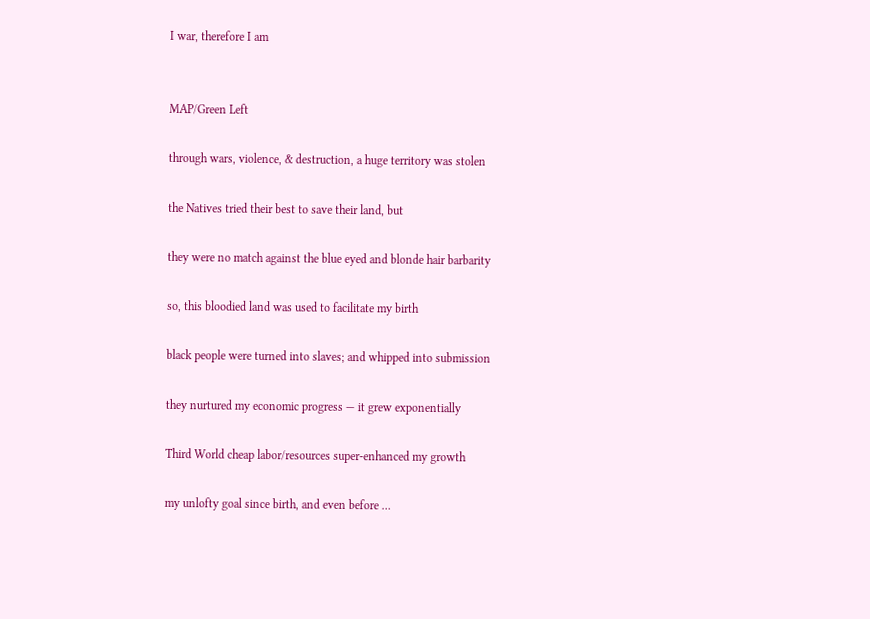I war, therefore I am


MAP/Green Left

through wars, violence, & destruction, a huge territory was stolen

the Natives tried their best to save their land, but

they were no match against the blue eyed and blonde hair barbarity

so, this bloodied land was used to facilitate my birth

black people were turned into slaves; and whipped into submission

they nurtured my economic progress — it grew exponentially

Third World cheap labor/resources super-enhanced my growth

my unlofty goal since birth, and even before …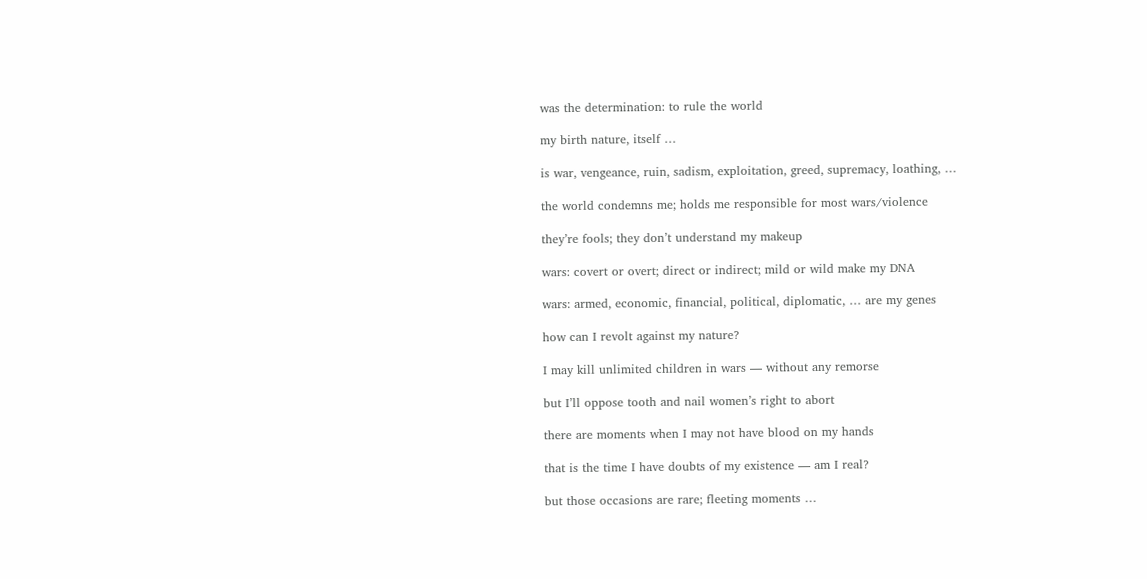was the determination: to rule the world

my birth nature, itself …

is war, vengeance, ruin, sadism, exploitation, greed, supremacy, loathing, …

the world condemns me; holds me responsible for most wars/violence

they’re fools; they don’t understand my makeup

wars: covert or overt; direct or indirect; mild or wild make my DNA

wars: armed, economic, financial, political, diplomatic, … are my genes

how can I revolt against my nature?

I may kill unlimited children in wars — without any remorse

but I’ll oppose tooth and nail women’s right to abort

there are moments when I may not have blood on my hands

that is the time I have doubts of my existence — am I real?

but those occasions are rare; fleeting moments …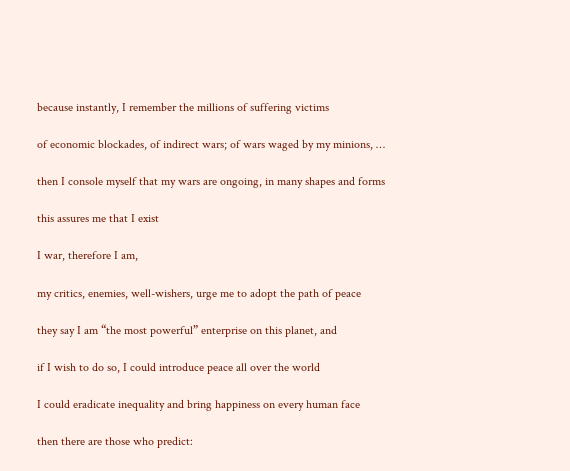because instantly, I remember the millions of suffering victims

of economic blockades, of indirect wars; of wars waged by my minions, …

then I console myself that my wars are ongoing, in many shapes and forms

this assures me that I exist

I war, therefore I am,

my critics, enemies, well-wishers, urge me to adopt the path of peace

they say I am “the most powerful” enterprise on this planet, and

if I wish to do so, I could introduce peace all over the world

I could eradicate inequality and bring happiness on every human face

then there are those who predict: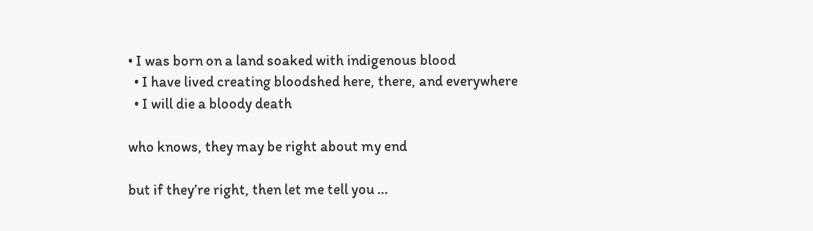• I was born on a land soaked with indigenous blood
  • I have lived creating bloodshed here, there, and everywhere
  • I will die a bloody death

who knows, they may be right about my end

but if they’re right, then let me tell you …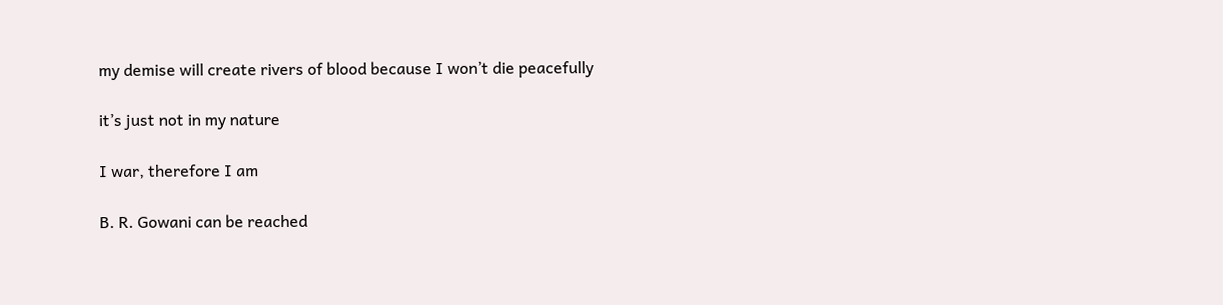my demise will create rivers of blood because I won’t die peacefully

it’s just not in my nature

I war, therefore I am

B. R. Gowani can be reached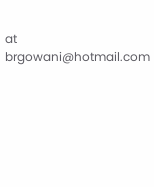at brgowani@hotmail.com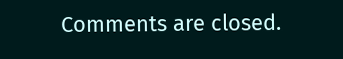Comments are closed.